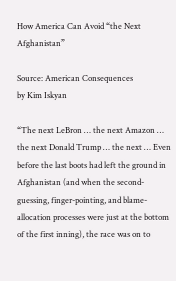How America Can Avoid “the Next Afghanistan”

Source: American Consequences
by Kim Iskyan

“The next LeBron … the next Amazon … the next Donald Trump … the next … Even before the last boots had left the ground in Afghanistan (and when the second-guessing, finger-pointing, and blame-allocation processes were just at the bottom of the first inning), the race was on to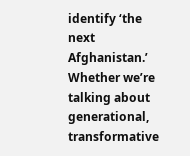identify ‘the next Afghanistan.’ Whether we’re talking about generational, transformative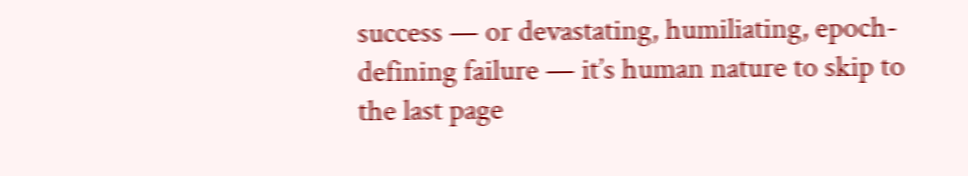success — or devastating, humiliating, epoch-defining failure — it’s human nature to skip to the last page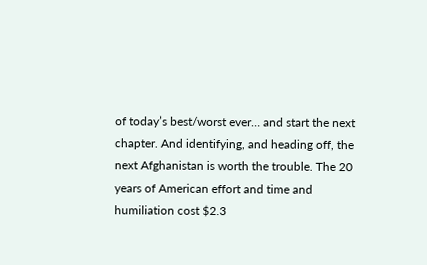of today’s best/worst ever… and start the next chapter. And identifying, and heading off, the next Afghanistan is worth the trouble. The 20 years of American effort and time and humiliation cost $2.3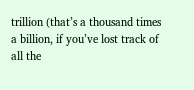trillion (that’s a thousand times a billion, if you’ve lost track of all the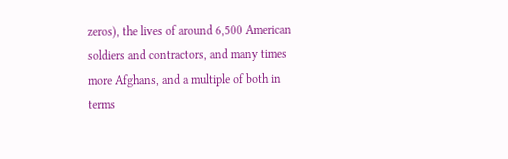zeros), the lives of around 6,500 American soldiers and contractors, and many times more Afghans, and a multiple of both in terms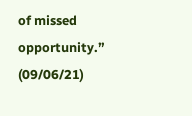of missed opportunity.” (09/06/21)